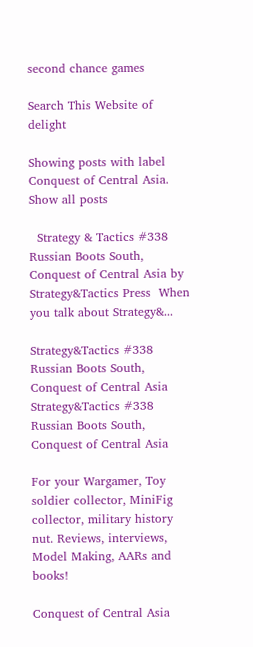second chance games

Search This Website of delight

Showing posts with label Conquest of Central Asia. Show all posts

  Strategy & Tactics #338  Russian Boots South, Conquest of Central Asia by Strategy&Tactics Press  When you talk about Strategy&...

Strategy&Tactics #338 Russian Boots South, Conquest of Central Asia Strategy&Tactics #338 Russian Boots South, Conquest of Central Asia

For your Wargamer, Toy soldier collector, MiniFig collector, military history nut. Reviews, interviews, Model Making, AARs and books!

Conquest of Central Asia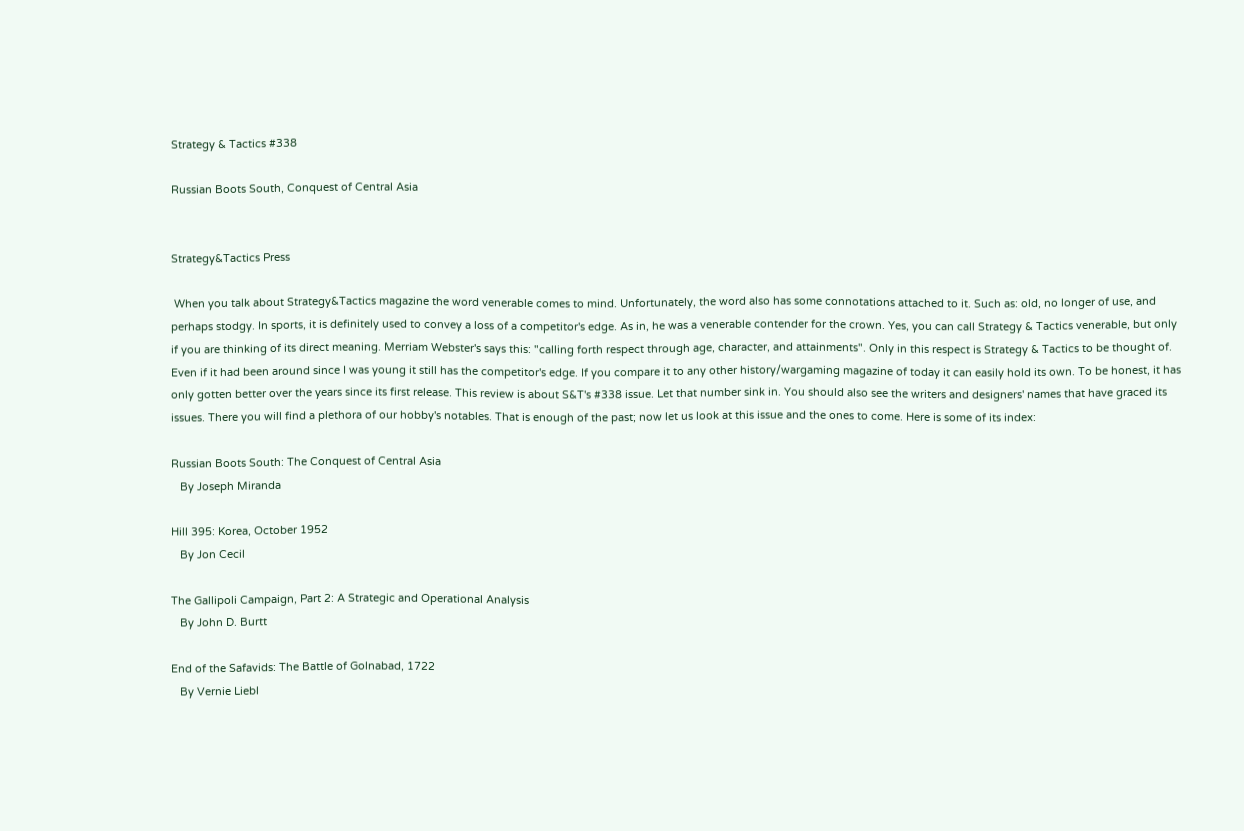Strategy & Tactics #338

Russian Boots South, Conquest of Central Asia


Strategy&Tactics Press

 When you talk about Strategy&Tactics magazine the word venerable comes to mind. Unfortunately, the word also has some connotations attached to it. Such as: old, no longer of use, and perhaps stodgy. In sports, it is definitely used to convey a loss of a competitor's edge. As in, he was a venerable contender for the crown. Yes, you can call Strategy & Tactics venerable, but only if you are thinking of its direct meaning. Merriam Webster's says this: "calling forth respect through age, character, and attainments". Only in this respect is Strategy & Tactics to be thought of. Even if it had been around since I was young it still has the competitor's edge. If you compare it to any other history/wargaming magazine of today it can easily hold its own. To be honest, it has only gotten better over the years since its first release. This review is about S&T's #338 issue. Let that number sink in. You should also see the writers and designers' names that have graced its issues. There you will find a plethora of our hobby's notables. That is enough of the past; now let us look at this issue and the ones to come. Here is some of its index:

Russian Boots South: The Conquest of Central Asia
   By Joseph Miranda

Hill 395: Korea, October 1952
   By Jon Cecil

The Gallipoli Campaign, Part 2: A Strategic and Operational Analysis
   By John D. Burtt

End of the Safavids: The Battle of Golnabad, 1722
   By Vernie Liebl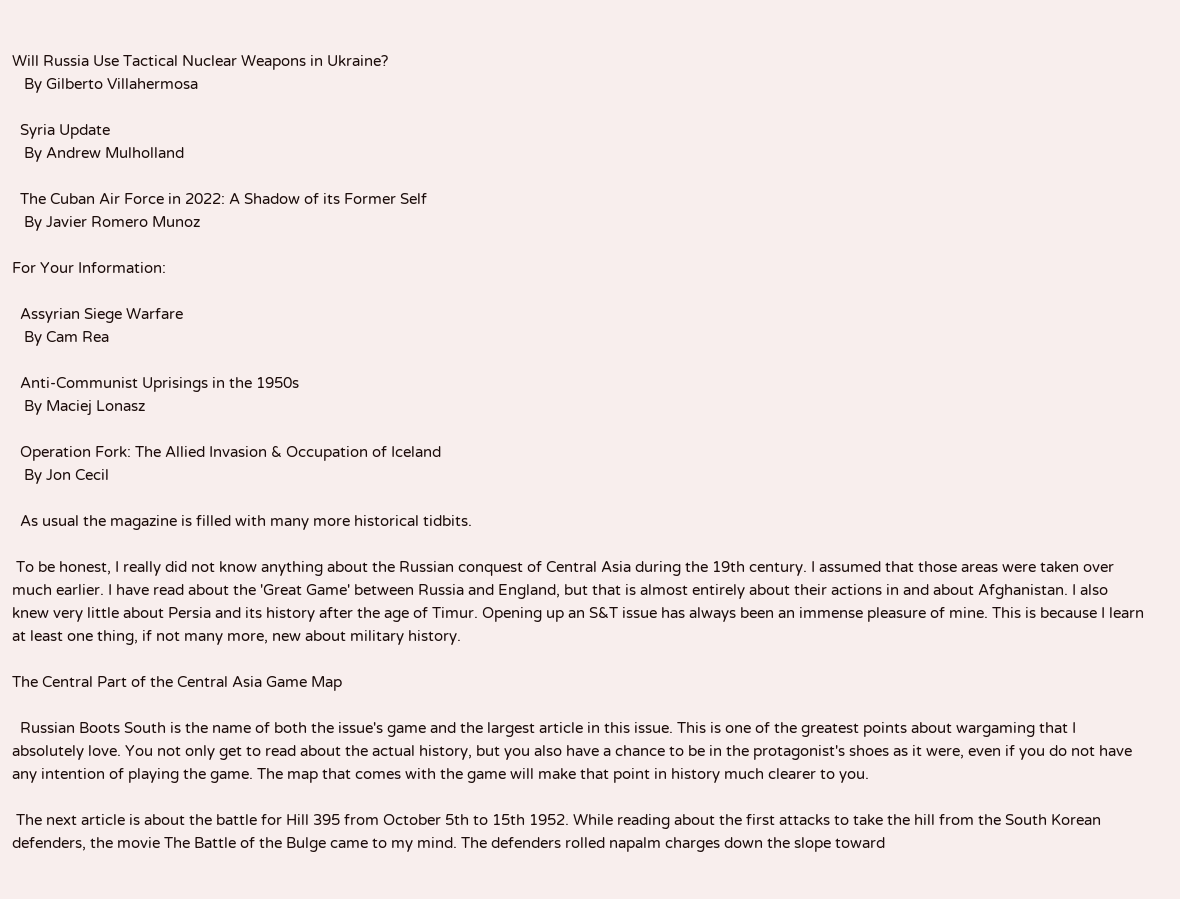Will Russia Use Tactical Nuclear Weapons in Ukraine?
   By Gilberto Villahermosa

  Syria Update
   By Andrew Mulholland

  The Cuban Air Force in 2022: A Shadow of its Former Self
   By Javier Romero Munoz

For Your Information:

  Assyrian Siege Warfare
   By Cam Rea

  Anti-Communist Uprisings in the 1950s
   By Maciej Lonasz

  Operation Fork: The Allied Invasion & Occupation of Iceland
   By Jon Cecil

  As usual the magazine is filled with many more historical tidbits.

 To be honest, I really did not know anything about the Russian conquest of Central Asia during the 19th century. I assumed that those areas were taken over much earlier. I have read about the 'Great Game' between Russia and England, but that is almost entirely about their actions in and about Afghanistan. I also knew very little about Persia and its history after the age of Timur. Opening up an S&T issue has always been an immense pleasure of mine. This is because I learn at least one thing, if not many more, new about military history.

The Central Part of the Central Asia Game Map

  Russian Boots South is the name of both the issue's game and the largest article in this issue. This is one of the greatest points about wargaming that I absolutely love. You not only get to read about the actual history, but you also have a chance to be in the protagonist's shoes as it were, even if you do not have any intention of playing the game. The map that comes with the game will make that point in history much clearer to you.

 The next article is about the battle for Hill 395 from October 5th to 15th 1952. While reading about the first attacks to take the hill from the South Korean defenders, the movie The Battle of the Bulge came to my mind. The defenders rolled napalm charges down the slope toward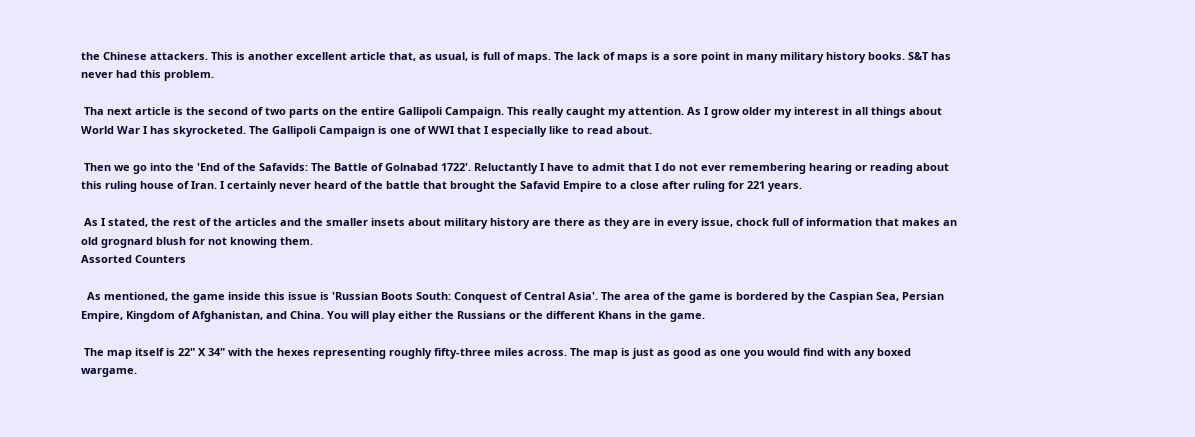the Chinese attackers. This is another excellent article that, as usual, is full of maps. The lack of maps is a sore point in many military history books. S&T has never had this problem.

 Tha next article is the second of two parts on the entire Gallipoli Campaign. This really caught my attention. As I grow older my interest in all things about World War I has skyrocketed. The Gallipoli Campaign is one of WWI that I especially like to read about.

 Then we go into the 'End of the Safavids: The Battle of Golnabad 1722'. Reluctantly I have to admit that I do not ever remembering hearing or reading about this ruling house of Iran. I certainly never heard of the battle that brought the Safavid Empire to a close after ruling for 221 years.

 As I stated, the rest of the articles and the smaller insets about military history are there as they are in every issue, chock full of information that makes an old grognard blush for not knowing them.
Assorted Counters

  As mentioned, the game inside this issue is 'Russian Boots South: Conquest of Central Asia'. The area of the game is bordered by the Caspian Sea, Persian Empire, Kingdom of Afghanistan, and China. You will play either the Russians or the different Khans in the game.

 The map itself is 22" X 34" with the hexes representing roughly fifty-three miles across. The map is just as good as one you would find with any boxed wargame.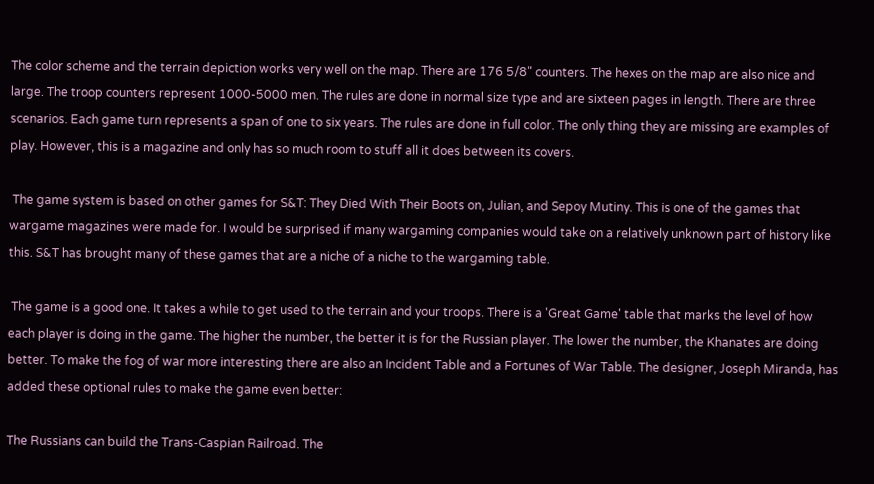The color scheme and the terrain depiction works very well on the map. There are 176 5/8" counters. The hexes on the map are also nice and large. The troop counters represent 1000-5000 men. The rules are done in normal size type and are sixteen pages in length. There are three scenarios. Each game turn represents a span of one to six years. The rules are done in full color. The only thing they are missing are examples of play. However, this is a magazine and only has so much room to stuff all it does between its covers.

 The game system is based on other games for S&T: They Died With Their Boots on, Julian, and Sepoy Mutiny. This is one of the games that wargame magazines were made for. I would be surprised if many wargaming companies would take on a relatively unknown part of history like this. S&T has brought many of these games that are a niche of a niche to the wargaming table.

 The game is a good one. It takes a while to get used to the terrain and your troops. There is a 'Great Game' table that marks the level of how each player is doing in the game. The higher the number, the better it is for the Russian player. The lower the number, the Khanates are doing better. To make the fog of war more interesting there are also an Incident Table and a Fortunes of War Table. The designer, Joseph Miranda, has added these optional rules to make the game even better:

The Russians can build the Trans-Caspian Railroad. The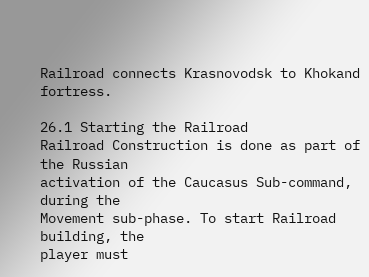Railroad connects Krasnovodsk to Khokand fortress.

26.1 Starting the Railroad
Railroad Construction is done as part of the Russian
activation of the Caucasus Sub-command, during the
Movement sub-phase. To start Railroad building, the
player must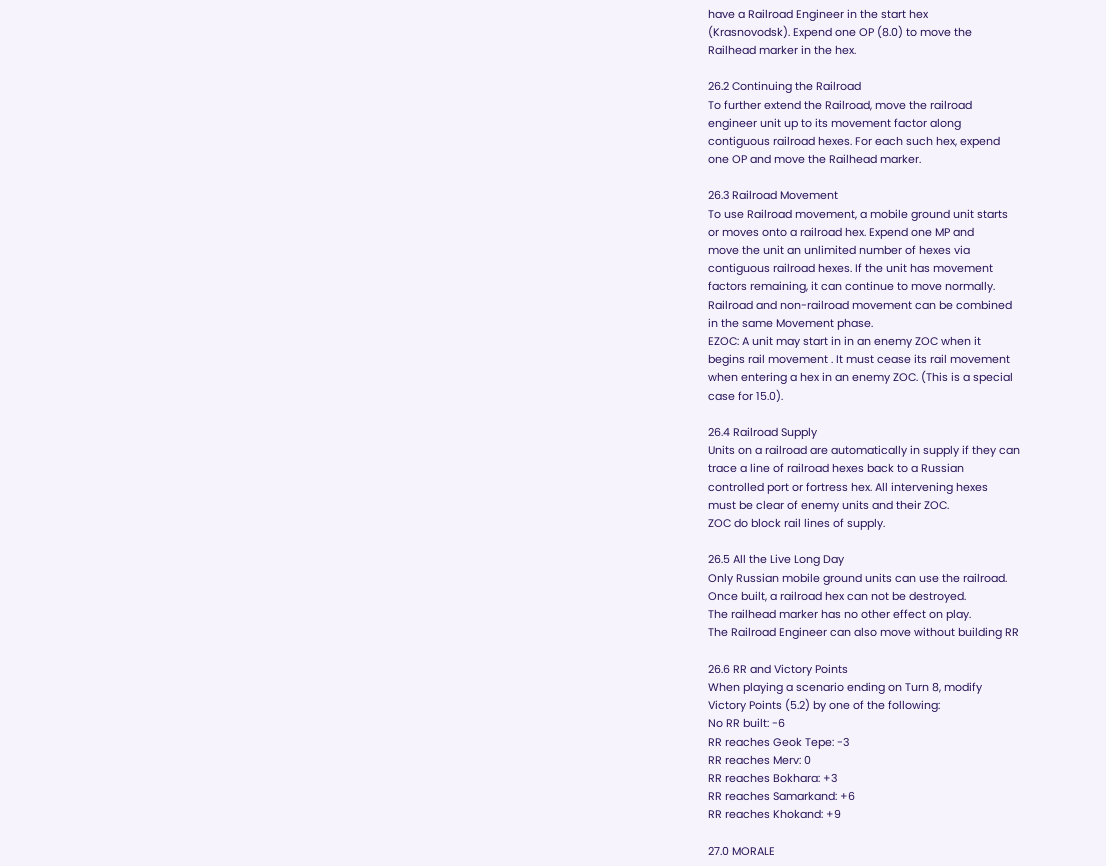have a Railroad Engineer in the start hex
(Krasnovodsk). Expend one OP (8.0) to move the
Railhead marker in the hex.

26.2 Continuing the Railroad
To further extend the Railroad, move the railroad
engineer unit up to its movement factor along
contiguous railroad hexes. For each such hex, expend
one OP and move the Railhead marker.

26.3 Railroad Movement
To use Railroad movement, a mobile ground unit starts
or moves onto a railroad hex. Expend one MP and
move the unit an unlimited number of hexes via
contiguous railroad hexes. If the unit has movement
factors remaining, it can continue to move normally.
Railroad and non-railroad movement can be combined
in the same Movement phase.
EZOC: A unit may start in in an enemy ZOC when it
begins rail movement . It must cease its rail movement
when entering a hex in an enemy ZOC. (This is a special
case for 15.0).

26.4 Railroad Supply
Units on a railroad are automatically in supply if they can
trace a line of railroad hexes back to a Russian
controlled port or fortress hex. All intervening hexes
must be clear of enemy units and their ZOC.
ZOC do block rail lines of supply.

26.5 All the Live Long Day
Only Russian mobile ground units can use the railroad.
Once built, a railroad hex can not be destroyed.
The railhead marker has no other effect on play.
The Railroad Engineer can also move without building RR

26.6 RR and Victory Points
When playing a scenario ending on Turn 8, modify
Victory Points (5.2) by one of the following:
No RR built: -6
RR reaches Geok Tepe: -3
RR reaches Merv: 0
RR reaches Bokhara: +3
RR reaches Samarkand: +6
RR reaches Khokand: +9

27.0 MORALE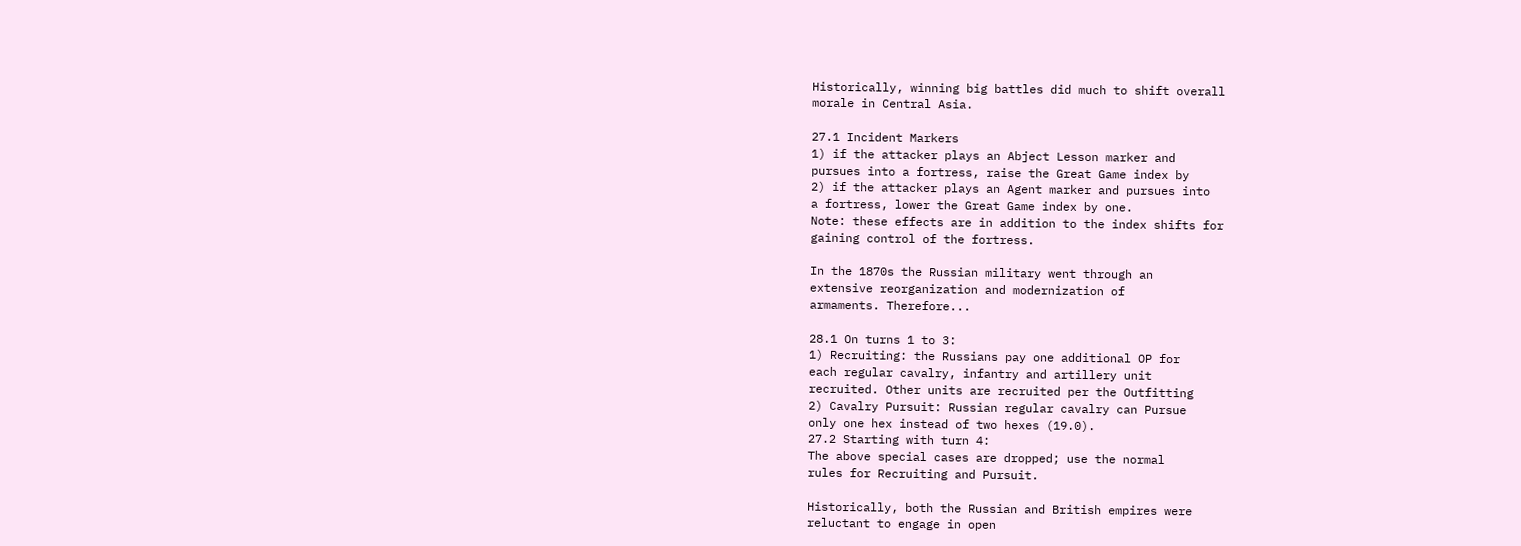Historically, winning big battles did much to shift overall
morale in Central Asia.

27.1 Incident Markers
1) if the attacker plays an Abject Lesson marker and
pursues into a fortress, raise the Great Game index by
2) if the attacker plays an Agent marker and pursues into
a fortress, lower the Great Game index by one.
Note: these effects are in addition to the index shifts for
gaining control of the fortress.

In the 1870s the Russian military went through an
extensive reorganization and modernization of
armaments. Therefore...

28.1 On turns 1 to 3:
1) Recruiting: the Russians pay one additional OP for
each regular cavalry, infantry and artillery unit
recruited. Other units are recruited per the Outfitting
2) Cavalry Pursuit: Russian regular cavalry can Pursue
only one hex instead of two hexes (19.0).
27.2 Starting with turn 4:
The above special cases are dropped; use the normal
rules for Recruiting and Pursuit.

Historically, both the Russian and British empires were
reluctant to engage in open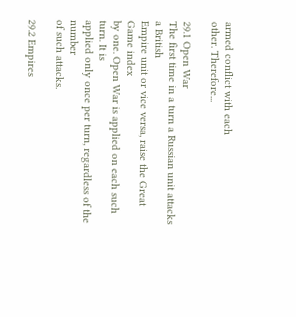armed conflict with each
other. Therefore...

29.1 Open War
The first time in a turn a Russian unit attacks a British
Empire unit or vice versa, raise the Great Game index
by one. Open War is applied on each such turn. It is
applied only once per turn, regardless of the number
of such attacks.

29.2 Empires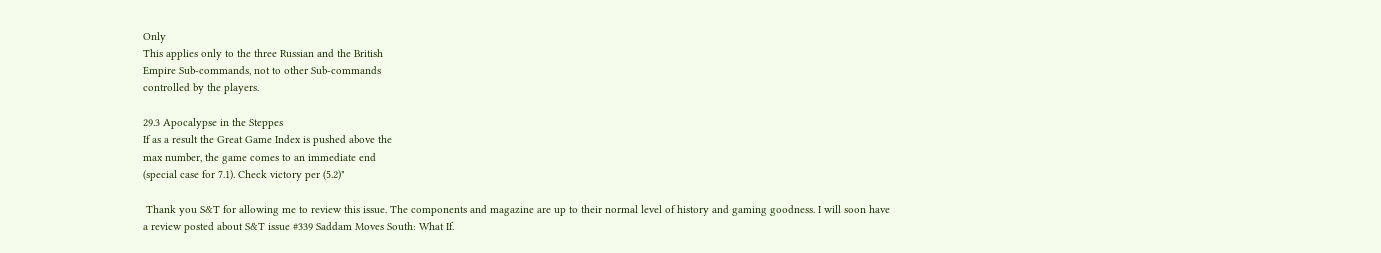Only
This applies only to the three Russian and the British
Empire Sub-commands, not to other Sub-commands
controlled by the players.

29.3 Apocalypse in the Steppes
If as a result the Great Game Index is pushed above the
max number, the game comes to an immediate end
(special case for 7.1). Check victory per (5.2)"

 Thank you S&T for allowing me to review this issue. The components and magazine are up to their normal level of history and gaming goodness. I will soon have a review posted about S&T issue #339 Saddam Moves South: What If.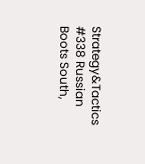Strategy&Tactics #338 Russian Boots South,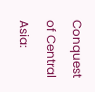Conquest of Central Asia: